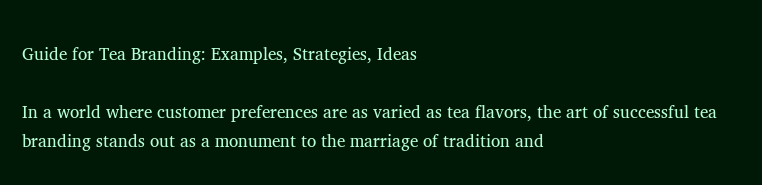Guide for Tea Branding: Examples, Strategies, Ideas

In a world where customer preferences are as varied as tea flavors, the art of successful tea branding stands out as a monument to the marriage of tradition and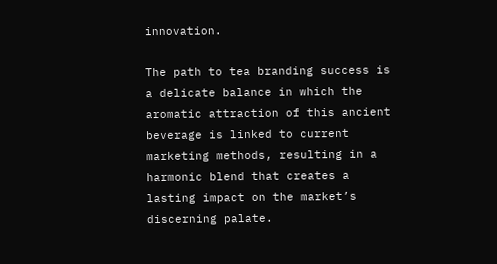innovation.

The path to tea branding success is a delicate balance in which the aromatic attraction of this ancient beverage is linked to current marketing methods, resulting in a harmonic blend that creates a lasting impact on the market’s discerning palate.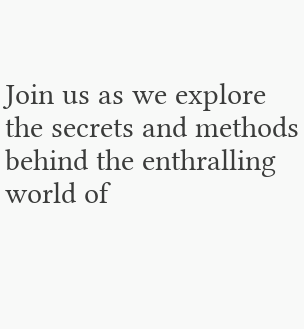Join us as we explore the secrets and methods behind the enthralling world of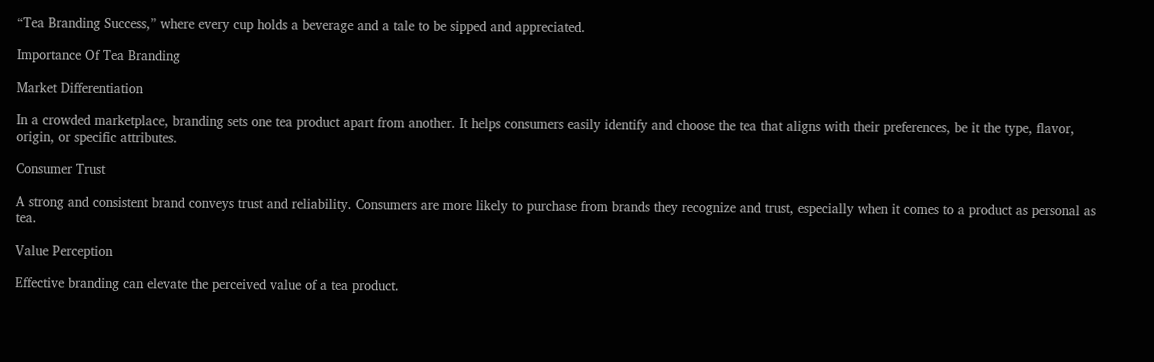“Tea Branding Success,” where every cup holds a beverage and a tale to be sipped and appreciated.

Importance Of Tea Branding

Market Differentiation

In a crowded marketplace, branding sets one tea product apart from another. It helps consumers easily identify and choose the tea that aligns with their preferences, be it the type, flavor, origin, or specific attributes.

Consumer Trust

A strong and consistent brand conveys trust and reliability. Consumers are more likely to purchase from brands they recognize and trust, especially when it comes to a product as personal as tea.

Value Perception

Effective branding can elevate the perceived value of a tea product.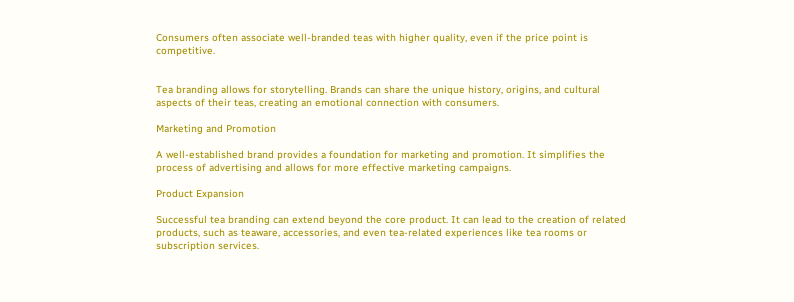Consumers often associate well-branded teas with higher quality, even if the price point is competitive.


Tea branding allows for storytelling. Brands can share the unique history, origins, and cultural aspects of their teas, creating an emotional connection with consumers.

Marketing and Promotion

A well-established brand provides a foundation for marketing and promotion. It simplifies the process of advertising and allows for more effective marketing campaigns.

Product Expansion

Successful tea branding can extend beyond the core product. It can lead to the creation of related products, such as teaware, accessories, and even tea-related experiences like tea rooms or subscription services.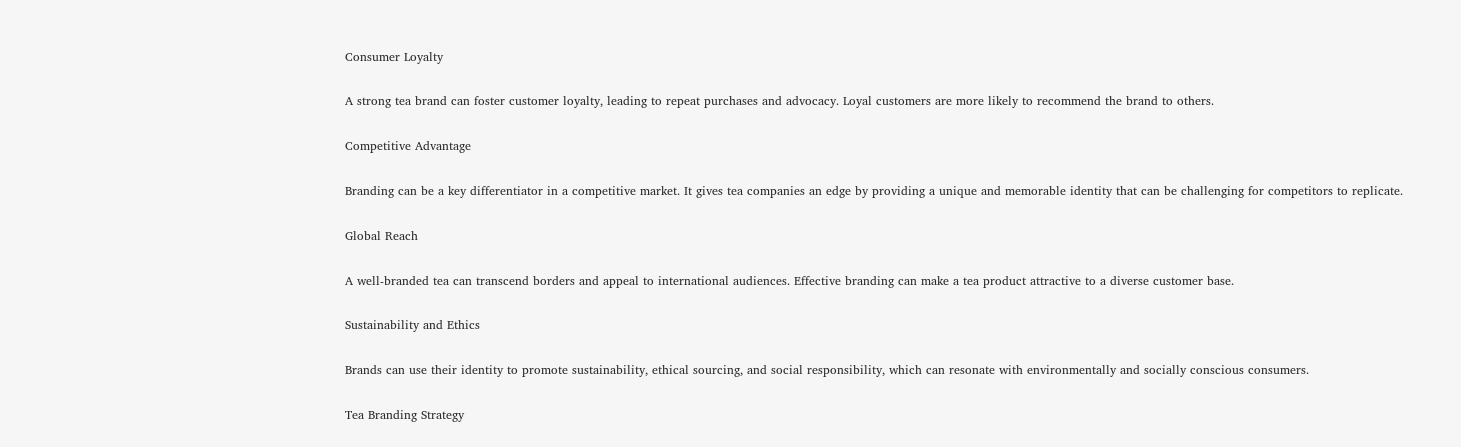Consumer Loyalty

A strong tea brand can foster customer loyalty, leading to repeat purchases and advocacy. Loyal customers are more likely to recommend the brand to others.

Competitive Advantage

Branding can be a key differentiator in a competitive market. It gives tea companies an edge by providing a unique and memorable identity that can be challenging for competitors to replicate.

Global Reach

A well-branded tea can transcend borders and appeal to international audiences. Effective branding can make a tea product attractive to a diverse customer base.

Sustainability and Ethics

Brands can use their identity to promote sustainability, ethical sourcing, and social responsibility, which can resonate with environmentally and socially conscious consumers.

Tea Branding Strategy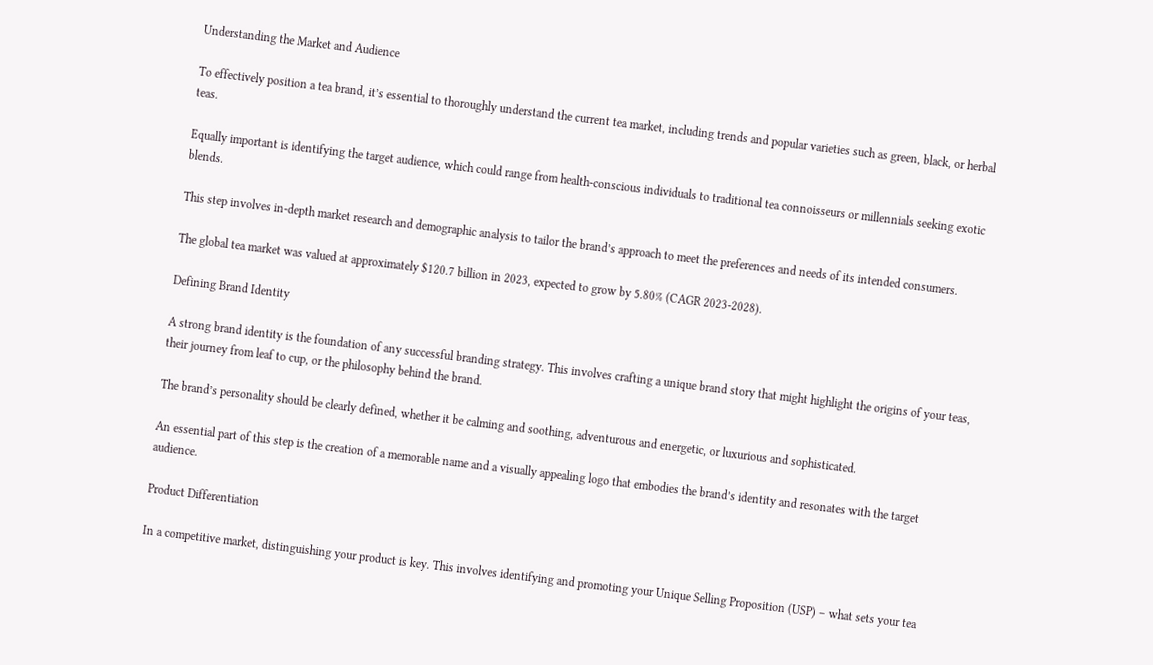Understanding the Market and Audience

To effectively position a tea brand, it’s essential to thoroughly understand the current tea market, including trends and popular varieties such as green, black, or herbal teas.

Equally important is identifying the target audience, which could range from health-conscious individuals to traditional tea connoisseurs or millennials seeking exotic blends.

This step involves in-depth market research and demographic analysis to tailor the brand’s approach to meet the preferences and needs of its intended consumers.

The global tea market was valued at approximately $120.7 billion in 2023, expected to grow by 5.80% (CAGR 2023-2028).

Defining Brand Identity

A strong brand identity is the foundation of any successful branding strategy. This involves crafting a unique brand story that might highlight the origins of your teas, their journey from leaf to cup, or the philosophy behind the brand.

The brand’s personality should be clearly defined, whether it be calming and soothing, adventurous and energetic, or luxurious and sophisticated.

An essential part of this step is the creation of a memorable name and a visually appealing logo that embodies the brand’s identity and resonates with the target audience.

Product Differentiation

In a competitive market, distinguishing your product is key. This involves identifying and promoting your Unique Selling Proposition (USP) – what sets your tea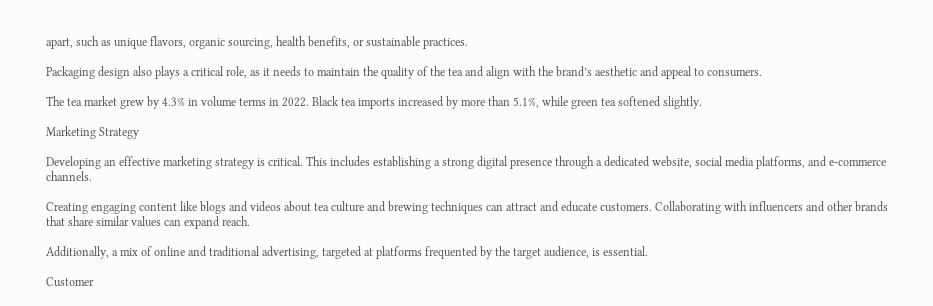apart, such as unique flavors, organic sourcing, health benefits, or sustainable practices.

Packaging design also plays a critical role, as it needs to maintain the quality of the tea and align with the brand’s aesthetic and appeal to consumers.

The tea market grew by 4.3% in volume terms in 2022. Black tea imports increased by more than 5.1%, while green tea softened slightly.

Marketing Strategy

Developing an effective marketing strategy is critical. This includes establishing a strong digital presence through a dedicated website, social media platforms, and e-commerce channels.

Creating engaging content like blogs and videos about tea culture and brewing techniques can attract and educate customers. Collaborating with influencers and other brands that share similar values can expand reach.

Additionally, a mix of online and traditional advertising, targeted at platforms frequented by the target audience, is essential.

Customer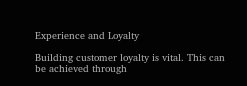Experience and Loyalty

Building customer loyalty is vital. This can be achieved through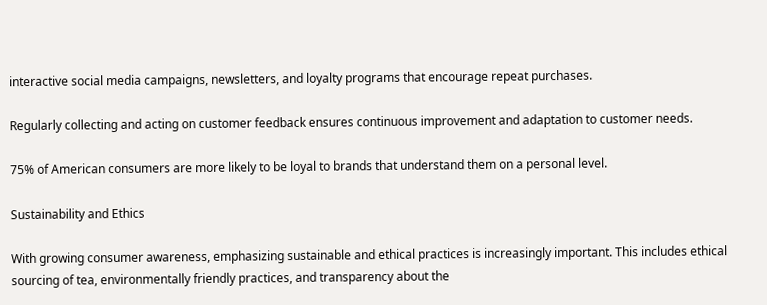interactive social media campaigns, newsletters, and loyalty programs that encourage repeat purchases.

Regularly collecting and acting on customer feedback ensures continuous improvement and adaptation to customer needs.

75% of American consumers are more likely to be loyal to brands that understand them on a personal level.

Sustainability and Ethics

With growing consumer awareness, emphasizing sustainable and ethical practices is increasingly important. This includes ethical sourcing of tea, environmentally friendly practices, and transparency about the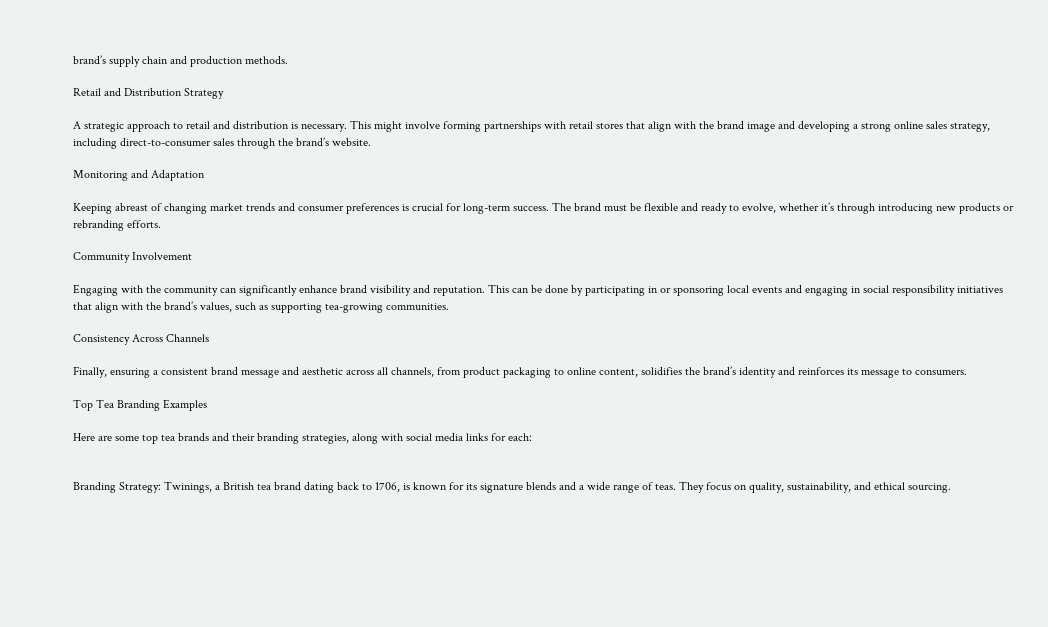brand’s supply chain and production methods.

Retail and Distribution Strategy

A strategic approach to retail and distribution is necessary. This might involve forming partnerships with retail stores that align with the brand image and developing a strong online sales strategy, including direct-to-consumer sales through the brand’s website.

Monitoring and Adaptation

Keeping abreast of changing market trends and consumer preferences is crucial for long-term success. The brand must be flexible and ready to evolve, whether it’s through introducing new products or rebranding efforts.

Community Involvement

Engaging with the community can significantly enhance brand visibility and reputation. This can be done by participating in or sponsoring local events and engaging in social responsibility initiatives that align with the brand’s values, such as supporting tea-growing communities.

Consistency Across Channels

Finally, ensuring a consistent brand message and aesthetic across all channels, from product packaging to online content, solidifies the brand’s identity and reinforces its message to consumers.

Top Tea Branding Examples

Here are some top tea brands and their branding strategies, along with social media links for each:


Branding Strategy: Twinings, a British tea brand dating back to 1706, is known for its signature blends and a wide range of teas. They focus on quality, sustainability, and ethical sourcing.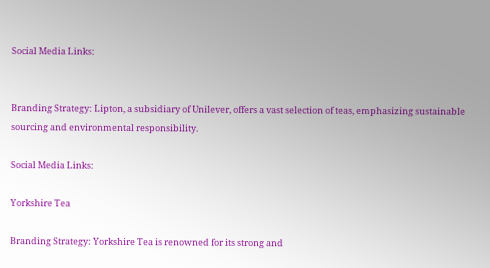Social Media Links:


Branding Strategy: Lipton, a subsidiary of Unilever, offers a vast selection of teas, emphasizing sustainable sourcing and environmental responsibility.

Social Media Links:

Yorkshire Tea

Branding Strategy: Yorkshire Tea is renowned for its strong and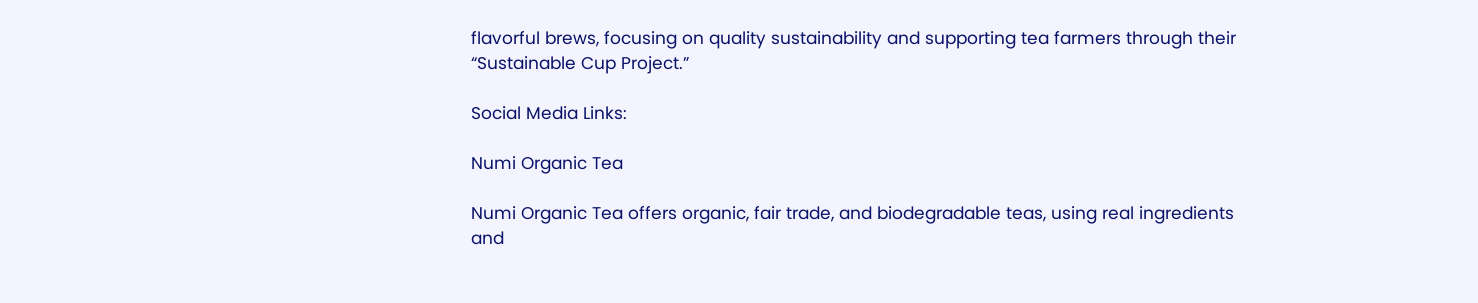flavorful brews, focusing on quality sustainability and supporting tea farmers through their “Sustainable Cup Project.”

Social Media Links:

Numi Organic Tea

Numi Organic Tea offers organic, fair trade, and biodegradable teas, using real ingredients and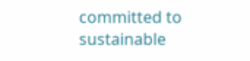committed to sustainable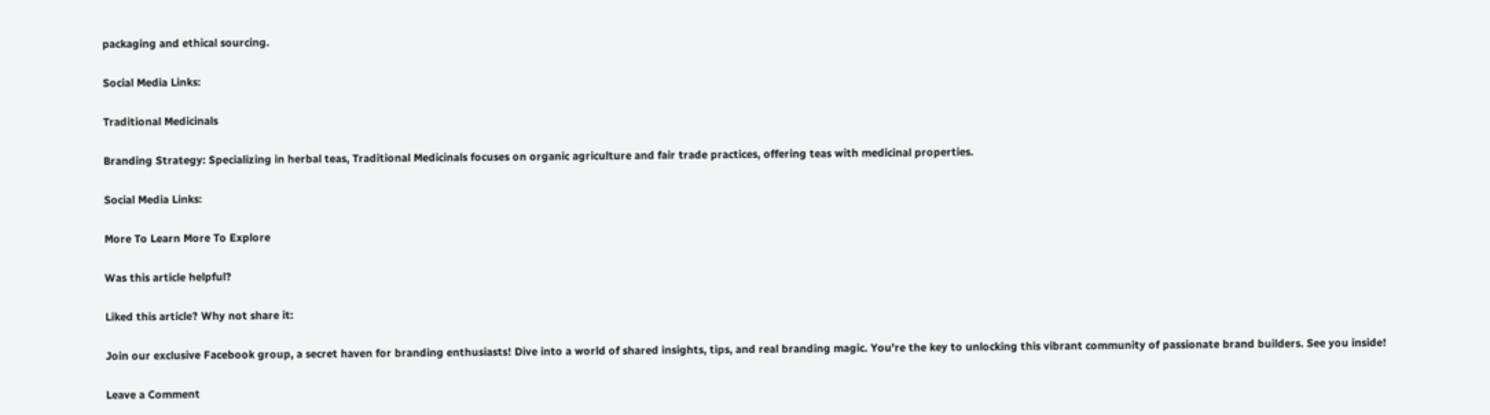packaging and ethical sourcing.

Social Media Links:

Traditional Medicinals

Branding Strategy: Specializing in herbal teas, Traditional Medicinals focuses on organic agriculture and fair trade practices, offering teas with medicinal properties.

Social Media Links:

More To Learn More To Explore

Was this article helpful?

Liked this article? Why not share it:

Join our exclusive Facebook group, a secret haven for branding enthusiasts! Dive into a world of shared insights, tips, and real branding magic. You're the key to unlocking this vibrant community of passionate brand builders. See you inside!

Leave a Comment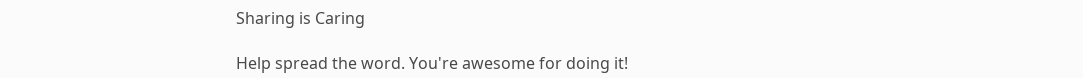Sharing is Caring

Help spread the word. You're awesome for doing it!